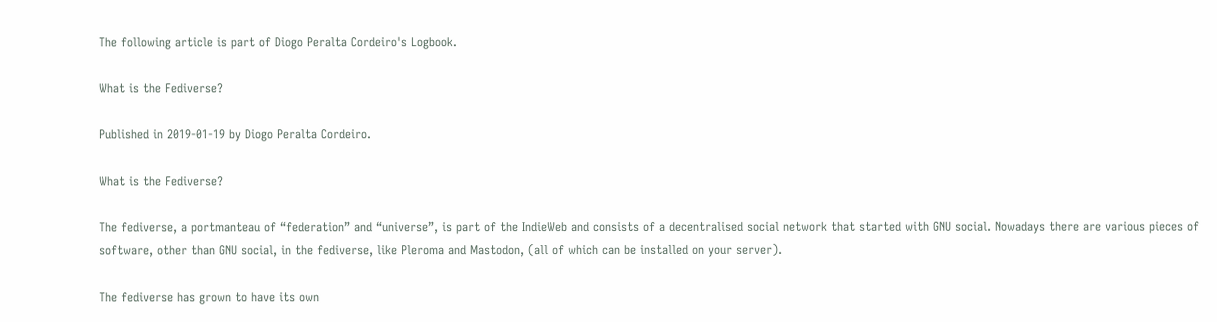The following article is part of Diogo Peralta Cordeiro's Logbook.

What is the Fediverse?

Published in 2019-01-19 by Diogo Peralta Cordeiro.

What is the Fediverse?

The fediverse, a portmanteau of “federation” and “universe”, is part of the IndieWeb and consists of a decentralised social network that started with GNU social. Nowadays there are various pieces of software, other than GNU social, in the fediverse, like Pleroma and Mastodon, (all of which can be installed on your server).

The fediverse has grown to have its own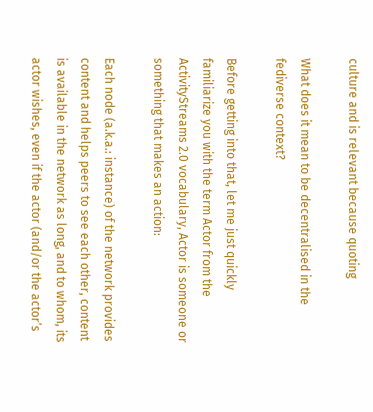culture and is relevant because quoting

What does it mean to be decentralised in the fediverse context?

Before getting into that, let me just quickly familiarize you with the term Actor from the ActivityStreams 2.0 vocabulary, Actor is someone or something that makes an action:

Each node (a.k.a.: instance) of the network provides content and helps peers to see each other, content is available in the network as long, and to whom, its actor wishes, even if the actor (and/or the actor’s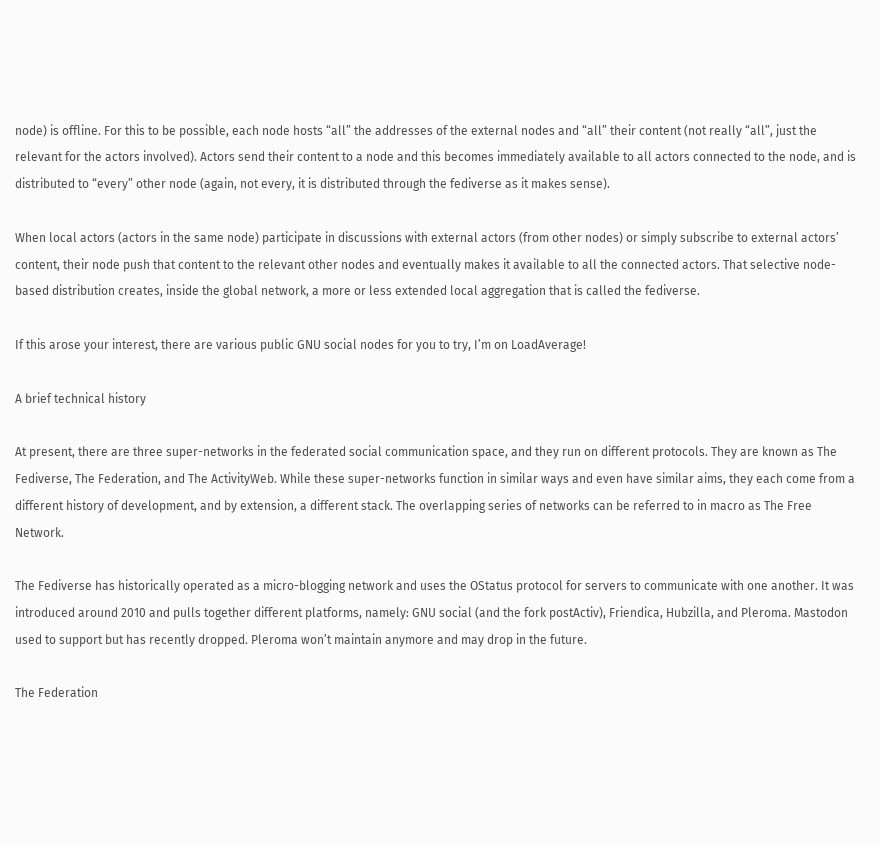node) is offline. For this to be possible, each node hosts “all” the addresses of the external nodes and “all” their content (not really “all”, just the relevant for the actors involved). Actors send their content to a node and this becomes immediately available to all actors connected to the node, and is distributed to “every” other node (again, not every, it is distributed through the fediverse as it makes sense).

When local actors (actors in the same node) participate in discussions with external actors (from other nodes) or simply subscribe to external actors’ content, their node push that content to the relevant other nodes and eventually makes it available to all the connected actors. That selective node-based distribution creates, inside the global network, a more or less extended local aggregation that is called the fediverse.

If this arose your interest, there are various public GNU social nodes for you to try, I’m on LoadAverage!

A brief technical history

At present, there are three super-networks in the federated social communication space, and they run on different protocols. They are known as The Fediverse, The Federation, and The ActivityWeb. While these super-networks function in similar ways and even have similar aims, they each come from a different history of development, and by extension, a different stack. The overlapping series of networks can be referred to in macro as The Free Network.

The Fediverse has historically operated as a micro-blogging network and uses the OStatus protocol for servers to communicate with one another. It was introduced around 2010 and pulls together different platforms, namely: GNU social (and the fork postActiv), Friendica, Hubzilla, and Pleroma. Mastodon used to support but has recently dropped. Pleroma won’t maintain anymore and may drop in the future.

The Federation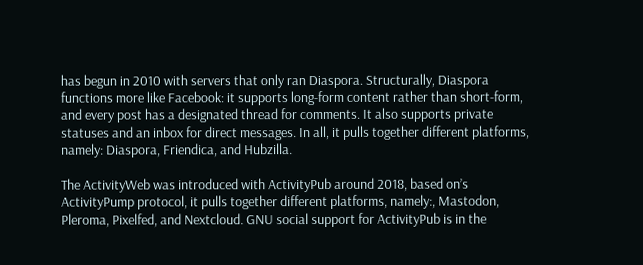has begun in 2010 with servers that only ran Diaspora. Structurally, Diaspora functions more like Facebook: it supports long-form content rather than short-form, and every post has a designated thread for comments. It also supports private statuses and an inbox for direct messages. In all, it pulls together different platforms, namely: Diaspora, Friendica, and Hubzilla.

The ActivityWeb was introduced with ActivityPub around 2018, based on’s ActivityPump protocol, it pulls together different platforms, namely:, Mastodon, Pleroma, Pixelfed, and Nextcloud. GNU social support for ActivityPub is in the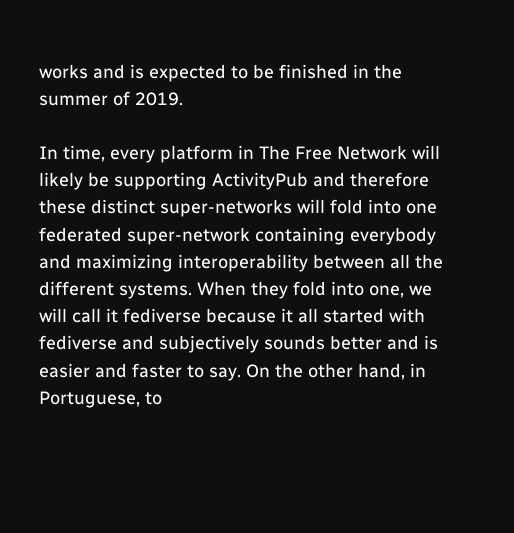works and is expected to be finished in the summer of 2019.

In time, every platform in The Free Network will likely be supporting ActivityPub and therefore these distinct super-networks will fold into one federated super-network containing everybody and maximizing interoperability between all the different systems. When they fold into one, we will call it fediverse because it all started with fediverse and subjectively sounds better and is easier and faster to say. On the other hand, in Portuguese, to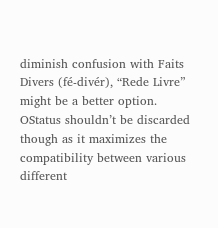diminish confusion with Faits Divers (fé-divér), “Rede Livre” might be a better option. OStatus shouldn’t be discarded though as it maximizes the compatibility between various different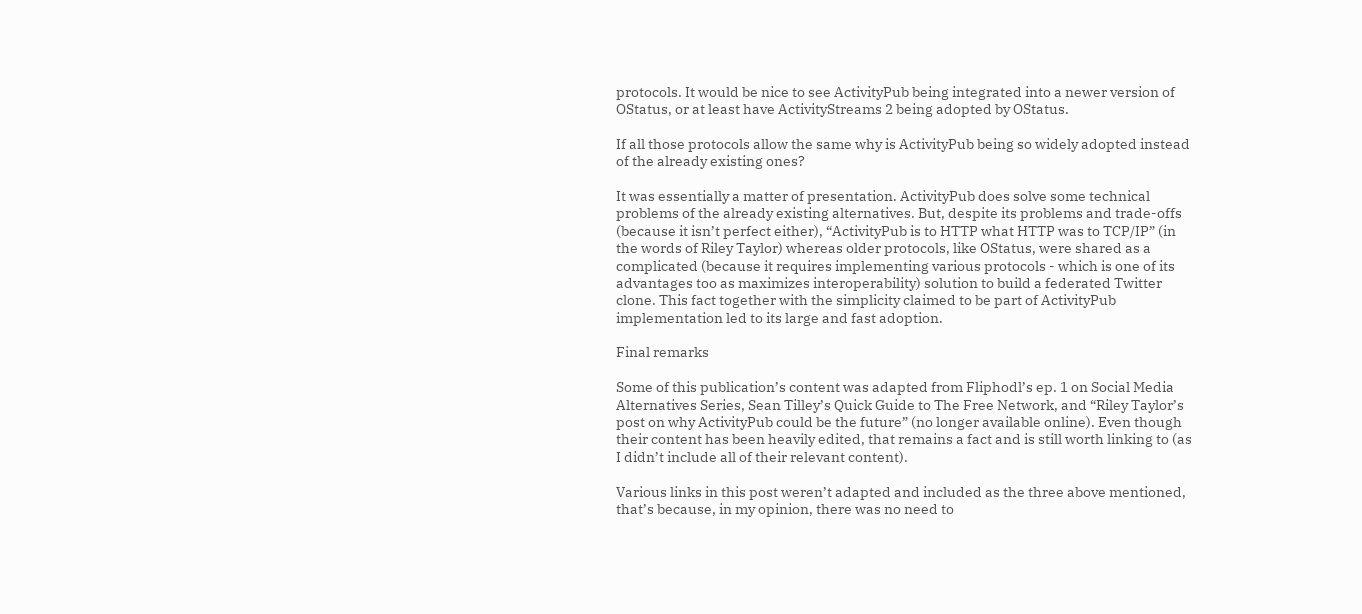protocols. It would be nice to see ActivityPub being integrated into a newer version of OStatus, or at least have ActivityStreams 2 being adopted by OStatus.

If all those protocols allow the same why is ActivityPub being so widely adopted instead of the already existing ones?

It was essentially a matter of presentation. ActivityPub does solve some technical problems of the already existing alternatives. But, despite its problems and trade-offs (because it isn’t perfect either), “ActivityPub is to HTTP what HTTP was to TCP/IP” (in the words of Riley Taylor) whereas older protocols, like OStatus, were shared as a complicated (because it requires implementing various protocols - which is one of its advantages too as maximizes interoperability) solution to build a federated Twitter clone. This fact together with the simplicity claimed to be part of ActivityPub implementation led to its large and fast adoption.

Final remarks

Some of this publication’s content was adapted from Fliphodl’s ep. 1 on Social Media Alternatives Series, Sean Tilley’s Quick Guide to The Free Network, and “Riley Taylor’s post on why ActivityPub could be the future” (no longer available online). Even though their content has been heavily edited, that remains a fact and is still worth linking to (as I didn’t include all of their relevant content).

Various links in this post weren’t adapted and included as the three above mentioned, that’s because, in my opinion, there was no need to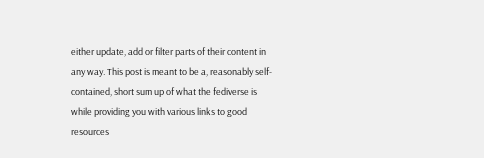either update, add or filter parts of their content in any way. This post is meant to be a, reasonably self-contained, short sum up of what the fediverse is while providing you with various links to good resources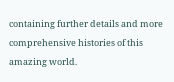containing further details and more comprehensive histories of this amazing world.